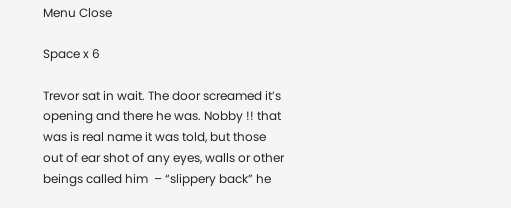Menu Close

Space x 6

Trevor sat in wait. The door screamed it’s opening and there he was. Nobby !! that was is real name it was told, but those out of ear shot of any eyes, walls or other beings called him  – “slippery back” he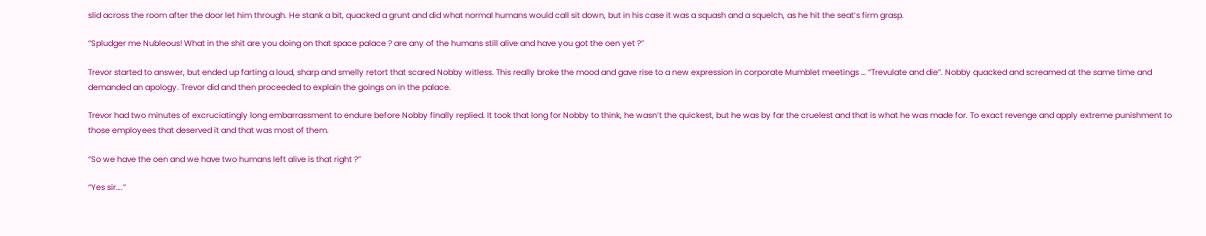slid across the room after the door let him through. He stank a bit, quacked a grunt and did what normal humans would call sit down, but in his case it was a squash and a squelch, as he hit the seat’s firm grasp.

“Spludger me Nubleous! What in the shit are you doing on that space palace ? are any of the humans still alive and have you got the oen yet ?”

Trevor started to answer, but ended up farting a loud, sharp and smelly retort that scared Nobby witless. This really broke the mood and gave rise to a new expression in corporate Mumblet meetings … “Trevulate and die”. Nobby quacked and screamed at the same time and demanded an apology. Trevor did and then proceeded to explain the goings on in the palace.

Trevor had two minutes of excruciatingly long embarrassment to endure before Nobby finally replied. It took that long for Nobby to think, he wasn’t the quickest, but he was by far the cruelest and that is what he was made for. To exact revenge and apply extreme punishment to those employees that deserved it and that was most of them.

“So we have the oen and we have two humans left alive is that right ?”

“Yes sir….”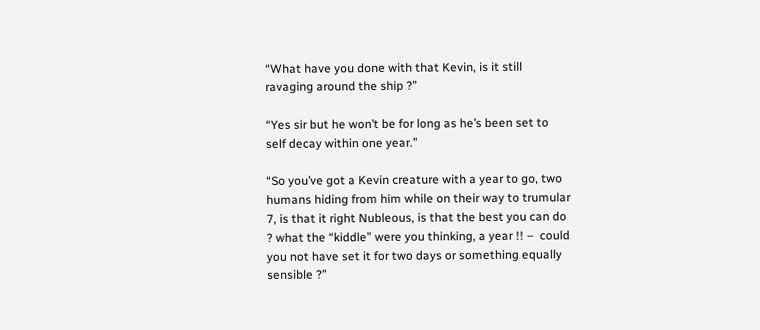“What have you done with that Kevin, is it still ravaging around the ship ?”

“Yes sir but he won’t be for long as he’s been set to self decay within one year.”

“So you’ve got a Kevin creature with a year to go, two humans hiding from him while on their way to trumular 7, is that it right Nubleous, is that the best you can do ? what the “kiddle” were you thinking, a year !! –  could you not have set it for two days or something equally sensible ?”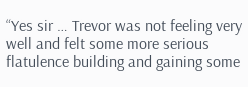“Yes sir … Trevor was not feeling very well and felt some more serious flatulence building and gaining some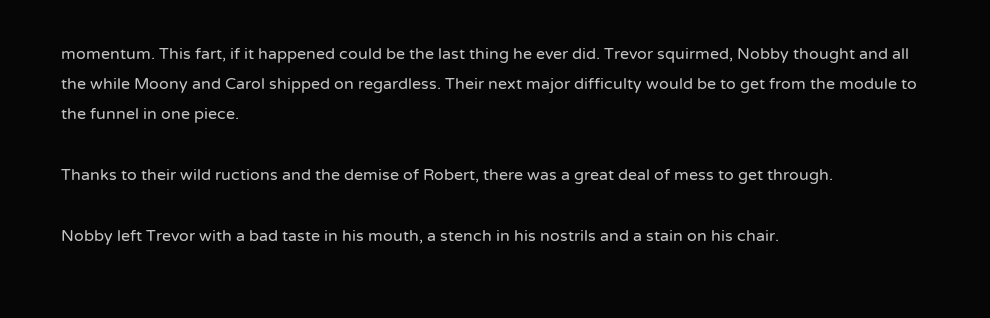momentum. This fart, if it happened could be the last thing he ever did. Trevor squirmed, Nobby thought and all the while Moony and Carol shipped on regardless. Their next major difficulty would be to get from the module to the funnel in one piece.

Thanks to their wild ructions and the demise of Robert, there was a great deal of mess to get through.

Nobby left Trevor with a bad taste in his mouth, a stench in his nostrils and a stain on his chair.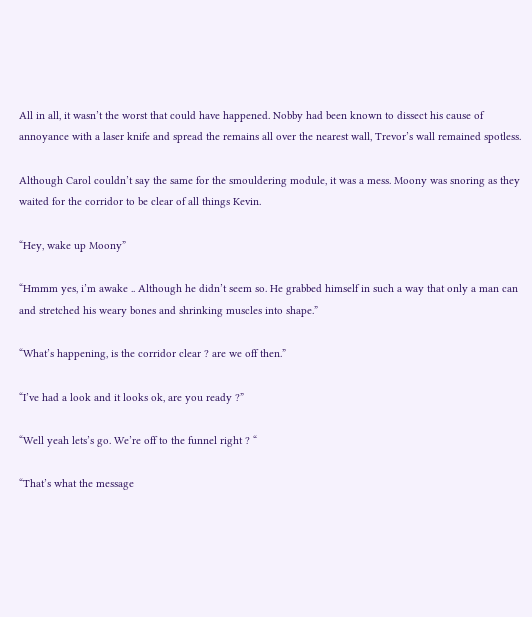All in all, it wasn’t the worst that could have happened. Nobby had been known to dissect his cause of annoyance with a laser knife and spread the remains all over the nearest wall, Trevor’s wall remained spotless.

Although Carol couldn’t say the same for the smouldering module, it was a mess. Moony was snoring as they waited for the corridor to be clear of all things Kevin.

“Hey, wake up Moony”

“Hmmm yes, i’m awake .. Although he didn’t seem so. He grabbed himself in such a way that only a man can and stretched his weary bones and shrinking muscles into shape.”

“What’s happening, is the corridor clear ? are we off then.”

“I’ve had a look and it looks ok, are you ready ?”

“Well yeah lets’s go. We’re off to the funnel right ? “

“That’s what the message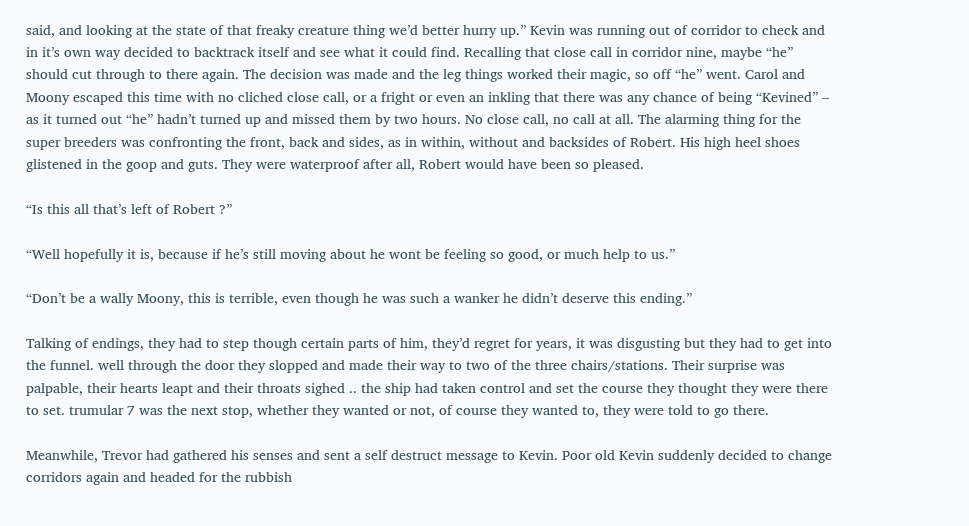said, and looking at the state of that freaky creature thing we’d better hurry up.” Kevin was running out of corridor to check and in it’s own way decided to backtrack itself and see what it could find. Recalling that close call in corridor nine, maybe “he” should cut through to there again. The decision was made and the leg things worked their magic, so off “he” went. Carol and Moony escaped this time with no cliched close call, or a fright or even an inkling that there was any chance of being “Kevined” – as it turned out “he” hadn’t turned up and missed them by two hours. No close call, no call at all. The alarming thing for the super breeders was confronting the front, back and sides, as in within, without and backsides of Robert. His high heel shoes glistened in the goop and guts. They were waterproof after all, Robert would have been so pleased.

“Is this all that’s left of Robert ?”

“Well hopefully it is, because if he’s still moving about he wont be feeling so good, or much help to us.”

“Don’t be a wally Moony, this is terrible, even though he was such a wanker he didn’t deserve this ending.”

Talking of endings, they had to step though certain parts of him, they’d regret for years, it was disgusting but they had to get into the funnel. well through the door they slopped and made their way to two of the three chairs/stations. Their surprise was palpable, their hearts leapt and their throats sighed .. the ship had taken control and set the course they thought they were there to set. trumular 7 was the next stop, whether they wanted or not, of course they wanted to, they were told to go there.

Meanwhile, Trevor had gathered his senses and sent a self destruct message to Kevin. Poor old Kevin suddenly decided to change corridors again and headed for the rubbish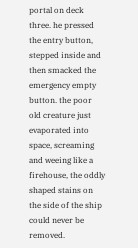portal on deck three. he pressed the entry button, stepped inside and then smacked the emergency empty button. the poor old creature just evaporated into space, screaming and weeing like a firehouse, the oddly shaped stains on the side of the ship could never be removed.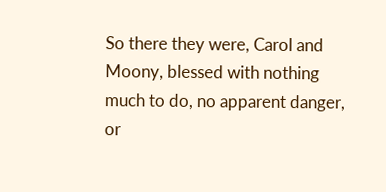So there they were, Carol and Moony, blessed with nothing much to do, no apparent danger, or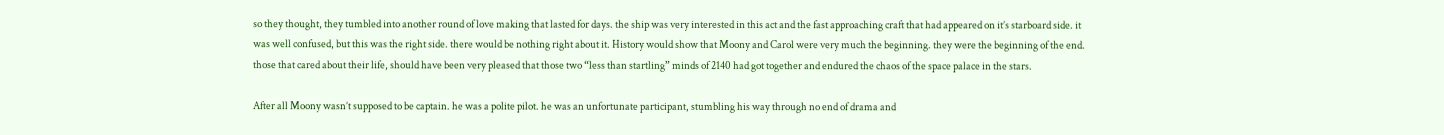so they thought, they tumbled into another round of love making that lasted for days. the ship was very interested in this act and the fast approaching craft that had appeared on it’s starboard side. it was well confused, but this was the right side. there would be nothing right about it. History would show that Moony and Carol were very much the beginning. they were the beginning of the end. those that cared about their life, should have been very pleased that those two “less than startling” minds of 2140 had got together and endured the chaos of the space palace in the stars.

After all Moony wasn’t supposed to be captain. he was a polite pilot. he was an unfortunate participant, stumbling his way through no end of drama and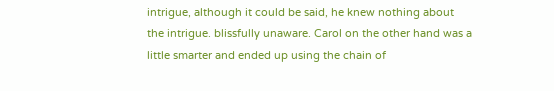intrigue, although it could be said, he knew nothing about the intrigue. blissfully unaware. Carol on the other hand was a little smarter and ended up using the chain of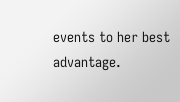events to her best advantage.